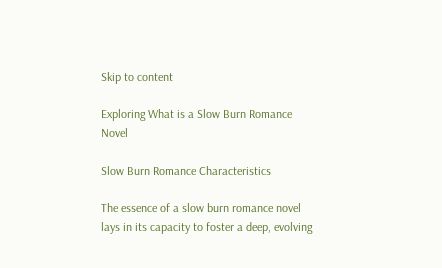Skip to content

Exploring What is a Slow Burn Romance Novel

Slow Burn Romance Characteristics

The essence of a slow burn romance novel lays in its capacity to foster a deep, evolving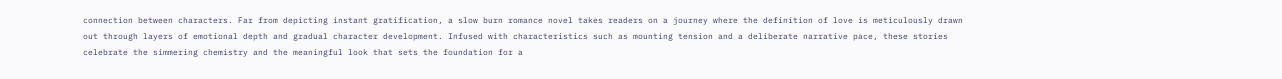connection between characters. Far from depicting instant gratification, a slow burn romance novel takes readers on a journey where the definition of love is meticulously drawn out through layers of emotional depth and gradual character development. Infused with characteristics such as mounting tension and a deliberate narrative pace, these stories celebrate the simmering chemistry and the meaningful look that sets the foundation for a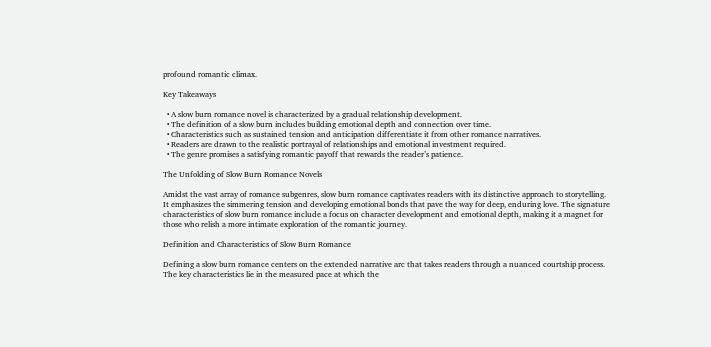profound romantic climax.

Key Takeaways

  • A slow burn romance novel is characterized by a gradual relationship development.
  • The definition of a slow burn includes building emotional depth and connection over time.
  • Characteristics such as sustained tension and anticipation differentiate it from other romance narratives.
  • Readers are drawn to the realistic portrayal of relationships and emotional investment required.
  • The genre promises a satisfying romantic payoff that rewards the reader’s patience.

The Unfolding of Slow Burn Romance Novels

Amidst the vast array of romance subgenres, slow burn romance captivates readers with its distinctive approach to storytelling. It emphasizes the simmering tension and developing emotional bonds that pave the way for deep, enduring love. The signature characteristics of slow burn romance include a focus on character development and emotional depth, making it a magnet for those who relish a more intimate exploration of the romantic journey.

Definition and Characteristics of Slow Burn Romance

Defining a slow burn romance centers on the extended narrative arc that takes readers through a nuanced courtship process. The key characteristics lie in the measured pace at which the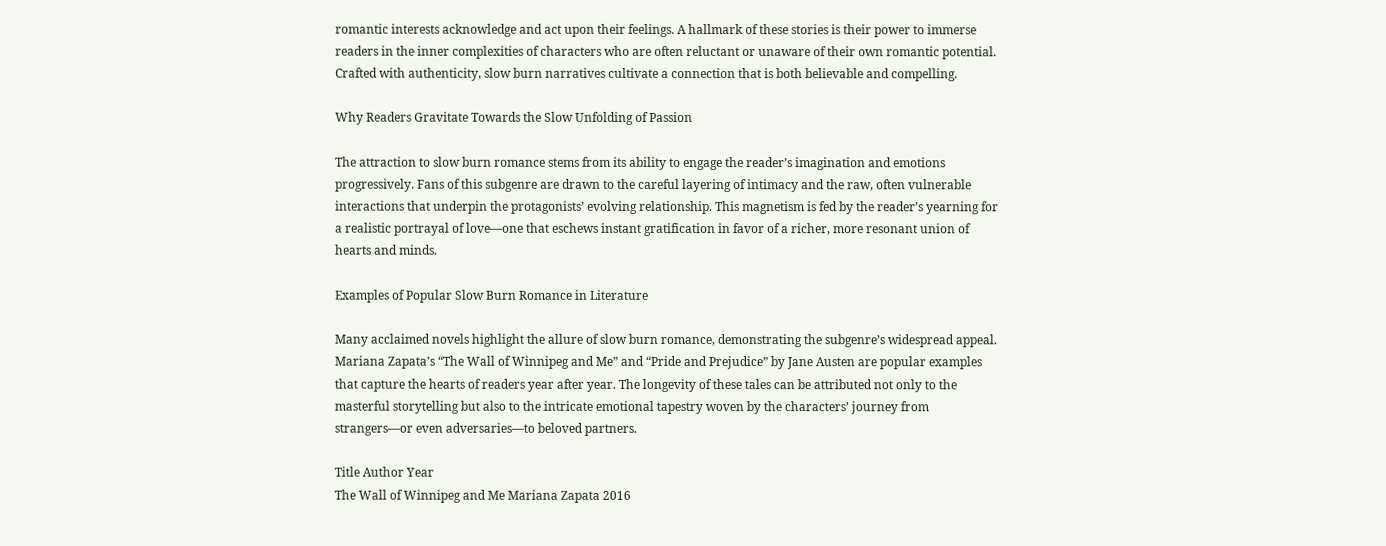romantic interests acknowledge and act upon their feelings. A hallmark of these stories is their power to immerse readers in the inner complexities of characters who are often reluctant or unaware of their own romantic potential. Crafted with authenticity, slow burn narratives cultivate a connection that is both believable and compelling.

Why Readers Gravitate Towards the Slow Unfolding of Passion

The attraction to slow burn romance stems from its ability to engage the reader’s imagination and emotions progressively. Fans of this subgenre are drawn to the careful layering of intimacy and the raw, often vulnerable interactions that underpin the protagonists’ evolving relationship. This magnetism is fed by the reader’s yearning for a realistic portrayal of love—one that eschews instant gratification in favor of a richer, more resonant union of hearts and minds.

Examples of Popular Slow Burn Romance in Literature

Many acclaimed novels highlight the allure of slow burn romance, demonstrating the subgenre’s widespread appeal. Mariana Zapata’s “The Wall of Winnipeg and Me” and “Pride and Prejudice” by Jane Austen are popular examples that capture the hearts of readers year after year. The longevity of these tales can be attributed not only to the masterful storytelling but also to the intricate emotional tapestry woven by the characters’ journey from strangers—or even adversaries—to beloved partners.

Title Author Year
The Wall of Winnipeg and Me Mariana Zapata 2016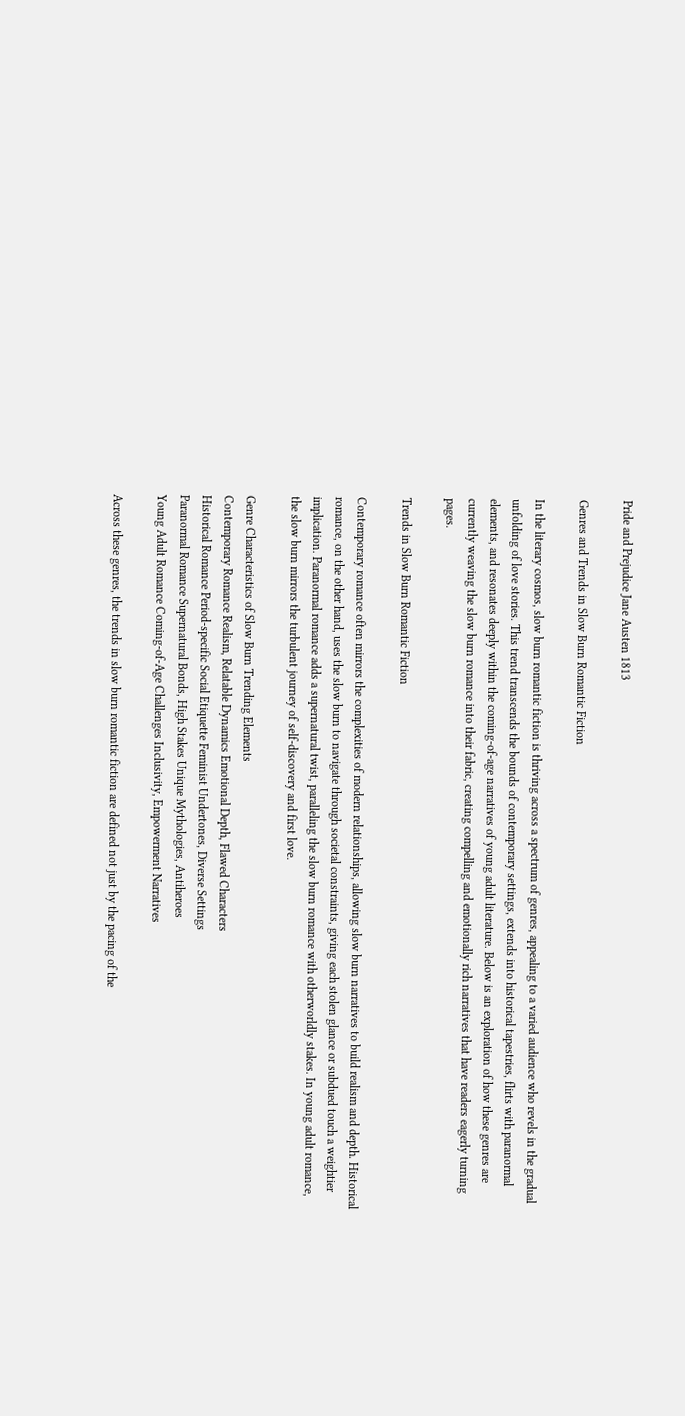Pride and Prejudice Jane Austen 1813

Genres and Trends in Slow Burn Romantic Fiction

In the literary cosmos, slow burn romantic fiction is thriving across a spectrum of genres, appealing to a varied audience who revels in the gradual unfolding of love stories. This trend transcends the bounds of contemporary settings, extends into historical tapestries, flirts with paranormal elements, and resonates deeply within the coming-of-age narratives of young adult literature. Below is an exploration of how these genres are currently weaving the slow burn romance into their fabric, creating compelling and emotionally rich narratives that have readers eagerly turning pages.

Trends in Slow Burn Romantic Fiction

Contemporary romance often mirrors the complexities of modern relationships, allowing slow burn narratives to build realism and depth. Historical romance, on the other hand, uses the slow burn to navigate through societal constraints, giving each stolen glance or subdued touch a weightier implication. Paranormal romance adds a supernatural twist, paralleling the slow burn romance with otherworldly stakes. In young adult romance, the slow burn mirrors the turbulent journey of self-discovery and first love.

Genre Characteristics of Slow Burn Trending Elements
Contemporary Romance Realism, Relatable Dynamics Emotional Depth, Flawed Characters
Historical Romance Period-specific Social Etiquette Feminist Undertones, Diverse Settings
Paranormal Romance Supernatural Bonds, High Stakes Unique Mythologies, Antiheroes
Young Adult Romance Coming-of-Age Challenges Inclusivity, Empowerment Narratives

Across these genres, the trends in slow burn romantic fiction are defined not just by the pacing of the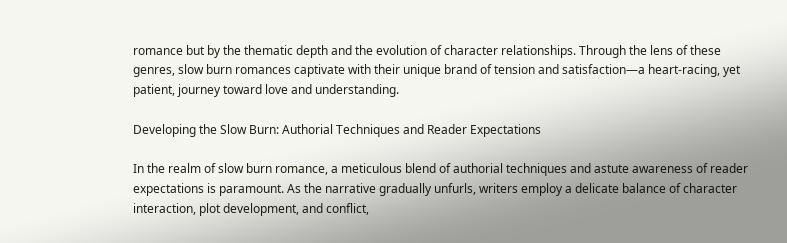romance but by the thematic depth and the evolution of character relationships. Through the lens of these genres, slow burn romances captivate with their unique brand of tension and satisfaction—a heart-racing, yet patient, journey toward love and understanding.

Developing the Slow Burn: Authorial Techniques and Reader Expectations

In the realm of slow burn romance, a meticulous blend of authorial techniques and astute awareness of reader expectations is paramount. As the narrative gradually unfurls, writers employ a delicate balance of character interaction, plot development, and conflict,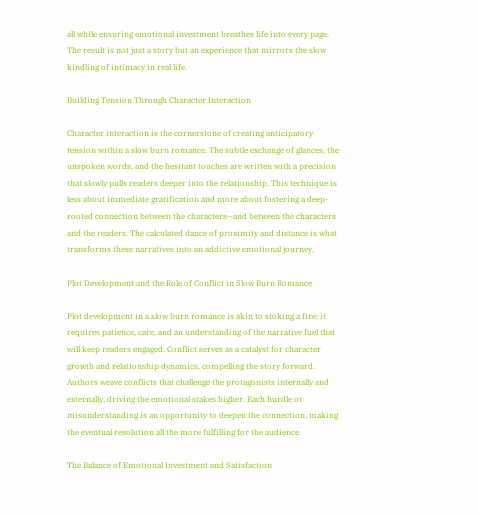all while ensuring emotional investment breathes life into every page. The result is not just a story but an experience that mirrors the slow kindling of intimacy in real life.

Building Tension Through Character Interaction

Character interaction is the cornerstone of creating anticipatory tension within a slow burn romance. The subtle exchange of glances, the unspoken words, and the hesitant touches are written with a precision that slowly pulls readers deeper into the relationship. This technique is less about immediate gratification and more about fostering a deep-rooted connection between the characters—and between the characters and the readers. The calculated dance of proximity and distance is what transforms these narratives into an addictive emotional journey.

Plot Development and the Role of Conflict in Slow Burn Romance

Plot development in a slow burn romance is akin to stoking a fire; it requires patience, care, and an understanding of the narrative fuel that will keep readers engaged. Conflict serves as a catalyst for character growth and relationship dynamics, compelling the story forward. Authors weave conflicts that challenge the protagonists internally and externally, driving the emotional stakes higher. Each hurdle or misunderstanding is an opportunity to deepen the connection, making the eventual resolution all the more fulfilling for the audience.

The Balance of Emotional Investment and Satisfaction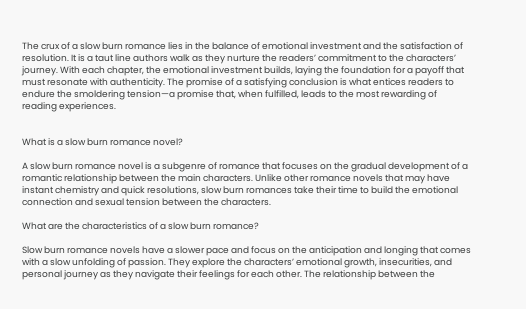The crux of a slow burn romance lies in the balance of emotional investment and the satisfaction of resolution. It is a taut line authors walk as they nurture the readers’ commitment to the characters’ journey. With each chapter, the emotional investment builds, laying the foundation for a payoff that must resonate with authenticity. The promise of a satisfying conclusion is what entices readers to endure the smoldering tension—a promise that, when fulfilled, leads to the most rewarding of reading experiences.


What is a slow burn romance novel?

A slow burn romance novel is a subgenre of romance that focuses on the gradual development of a romantic relationship between the main characters. Unlike other romance novels that may have instant chemistry and quick resolutions, slow burn romances take their time to build the emotional connection and sexual tension between the characters.

What are the characteristics of a slow burn romance?

Slow burn romance novels have a slower pace and focus on the anticipation and longing that comes with a slow unfolding of passion. They explore the characters’ emotional growth, insecurities, and personal journey as they navigate their feelings for each other. The relationship between the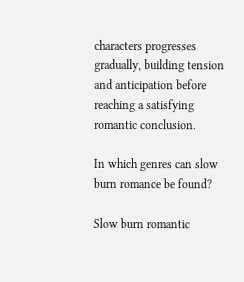characters progresses gradually, building tension and anticipation before reaching a satisfying romantic conclusion.

In which genres can slow burn romance be found?

Slow burn romantic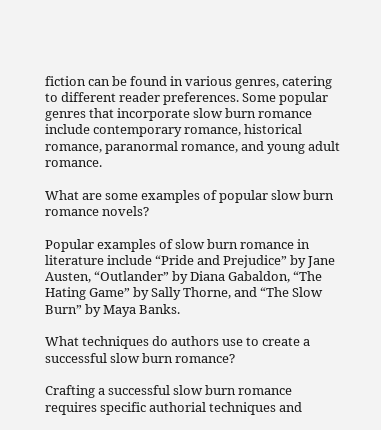fiction can be found in various genres, catering to different reader preferences. Some popular genres that incorporate slow burn romance include contemporary romance, historical romance, paranormal romance, and young adult romance.

What are some examples of popular slow burn romance novels?

Popular examples of slow burn romance in literature include “Pride and Prejudice” by Jane Austen, “Outlander” by Diana Gabaldon, “The Hating Game” by Sally Thorne, and “The Slow Burn” by Maya Banks.

What techniques do authors use to create a successful slow burn romance?

Crafting a successful slow burn romance requires specific authorial techniques and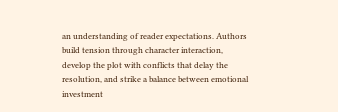an understanding of reader expectations. Authors build tension through character interaction, develop the plot with conflicts that delay the resolution, and strike a balance between emotional investment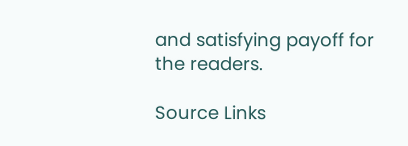and satisfying payoff for the readers.

Source Links